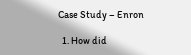Case Study – Enron

  1. How did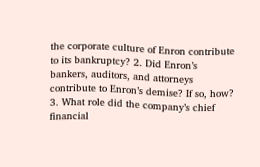the corporate culture of Enron contribute to its bankruptcy? 2. Did Enron’s bankers, auditors, and attorneys contribute to Enron’s demise? If so, how? 3. What role did the company’s chief financial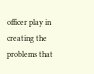officer play in creating the problems that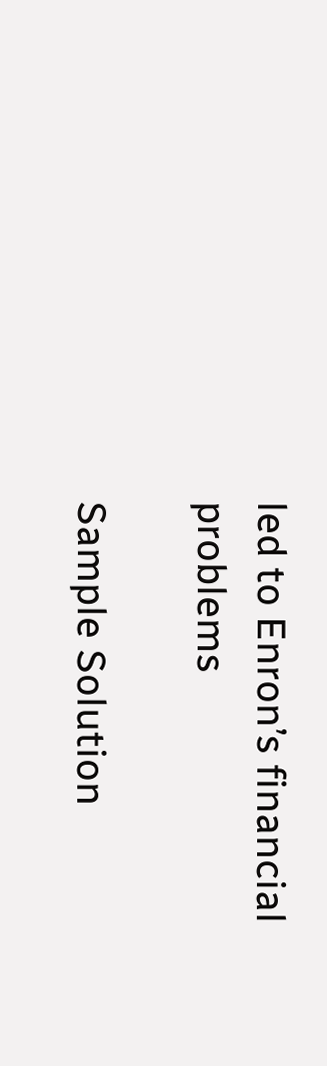led to Enron’s financial problems

Sample Solution